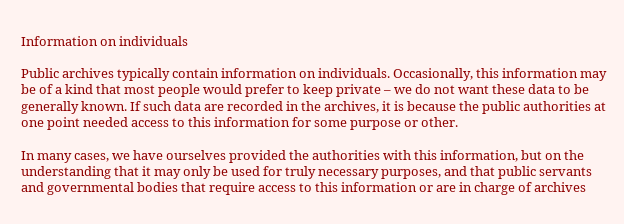Information on individuals

Public archives typically contain information on individuals. Occasionally, this information may be of a kind that most people would prefer to keep private – we do not want these data to be generally known. If such data are recorded in the archives, it is because the public authorities at one point needed access to this information for some purpose or other.

In many cases, we have ourselves provided the authorities with this information, but on the understanding that it may only be used for truly necessary purposes, and that public servants and governmental bodies that require access to this information or are in charge of archives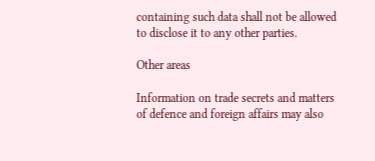containing such data shall not be allowed to disclose it to any other parties.

Other areas

Information on trade secrets and matters of defence and foreign affairs may also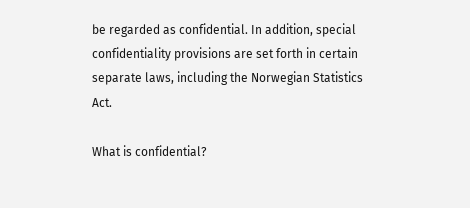be regarded as confidential. In addition, special confidentiality provisions are set forth in certain separate laws, including the Norwegian Statistics Act.

What is confidential?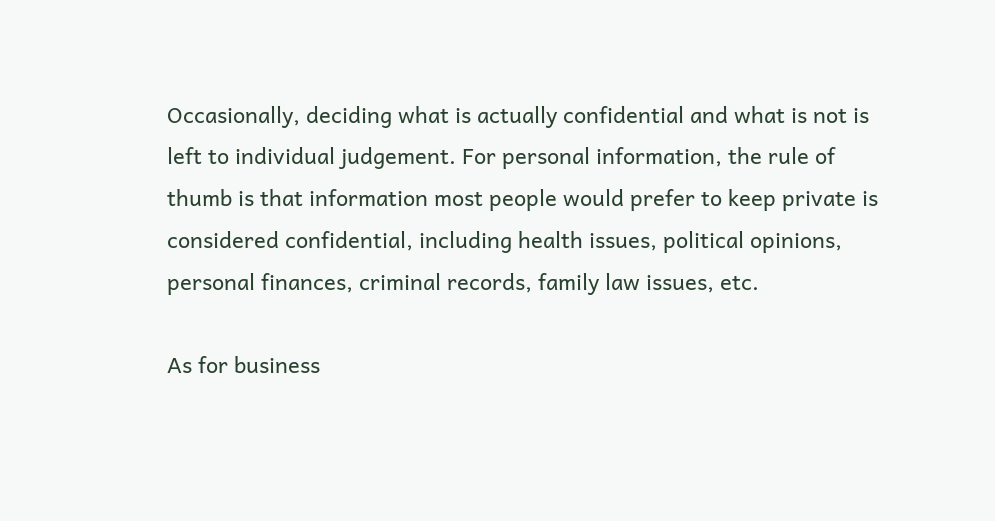Occasionally, deciding what is actually confidential and what is not is left to individual judgement. For personal information, the rule of thumb is that information most people would prefer to keep private is considered confidential, including health issues, political opinions, personal finances, criminal records, family law issues, etc.

As for business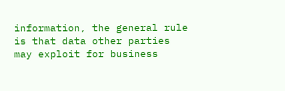information, the general rule is that data other parties may exploit for business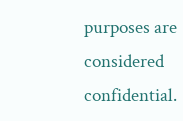purposes are considered confidential.